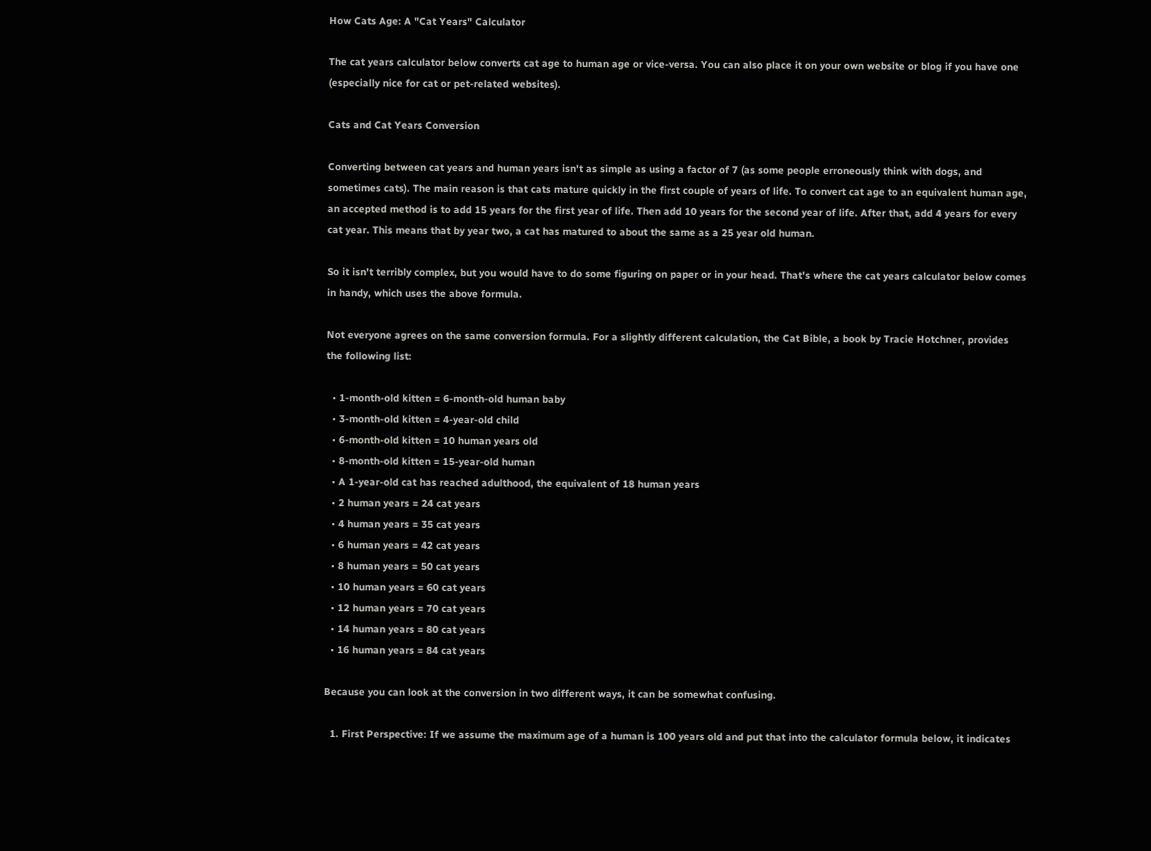How Cats Age: A "Cat Years" Calculator

The cat years calculator below converts cat age to human age or vice-versa. You can also place it on your own website or blog if you have one (especially nice for cat or pet-related websites).

Cats and Cat Years Conversion

Converting between cat years and human years isn't as simple as using a factor of 7 (as some people erroneously think with dogs, and sometimes cats). The main reason is that cats mature quickly in the first couple of years of life. To convert cat age to an equivalent human age, an accepted method is to add 15 years for the first year of life. Then add 10 years for the second year of life. After that, add 4 years for every cat year. This means that by year two, a cat has matured to about the same as a 25 year old human.

So it isn't terribly complex, but you would have to do some figuring on paper or in your head. That's where the cat years calculator below comes in handy, which uses the above formula.

Not everyone agrees on the same conversion formula. For a slightly different calculation, the Cat Bible, a book by Tracie Hotchner, provides the following list:

  • 1-month-old kitten = 6-month-old human baby
  • 3-month-old kitten = 4-year-old child
  • 6-month-old kitten = 10 human years old
  • 8-month-old kitten = 15-year-old human
  • A 1-year-old cat has reached adulthood, the equivalent of 18 human years
  • 2 human years = 24 cat years
  • 4 human years = 35 cat years
  • 6 human years = 42 cat years
  • 8 human years = 50 cat years
  • 10 human years = 60 cat years
  • 12 human years = 70 cat years
  • 14 human years = 80 cat years
  • 16 human years = 84 cat years

Because you can look at the conversion in two different ways, it can be somewhat confusing.

  1. First Perspective: If we assume the maximum age of a human is 100 years old and put that into the calculator formula below, it indicates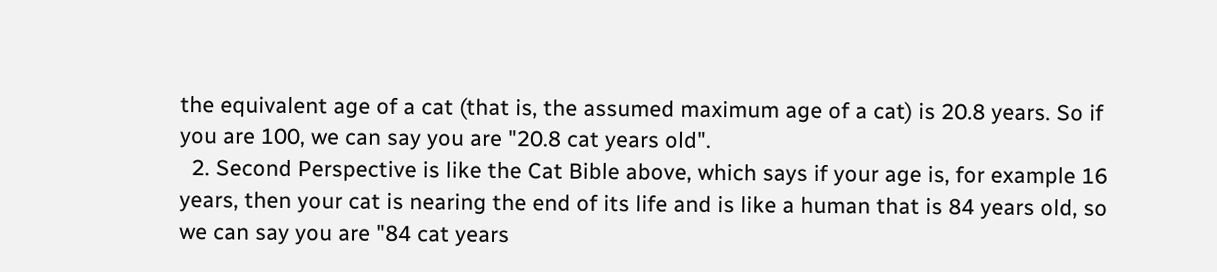the equivalent age of a cat (that is, the assumed maximum age of a cat) is 20.8 years. So if you are 100, we can say you are "20.8 cat years old".
  2. Second Perspective is like the Cat Bible above, which says if your age is, for example 16 years, then your cat is nearing the end of its life and is like a human that is 84 years old, so we can say you are "84 cat years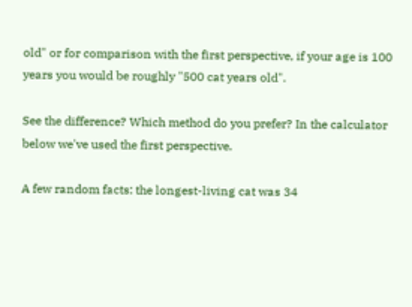old" or for comparison with the first perspective, if your age is 100 years you would be roughly "500 cat years old".

See the difference? Which method do you prefer? In the calculator below we've used the first perspective.

A few random facts: the longest-living cat was 34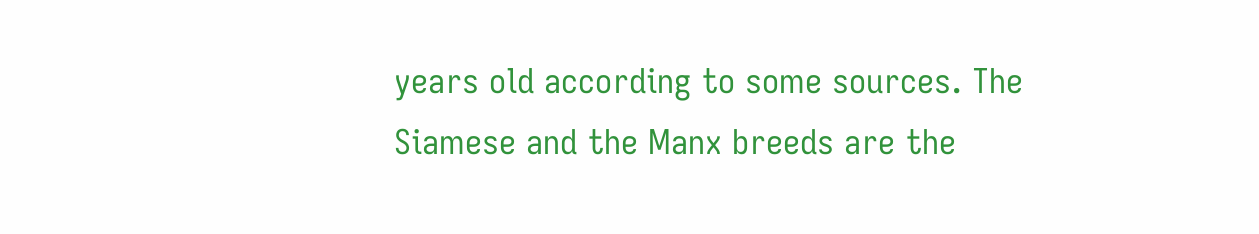years old according to some sources. The Siamese and the Manx breeds are the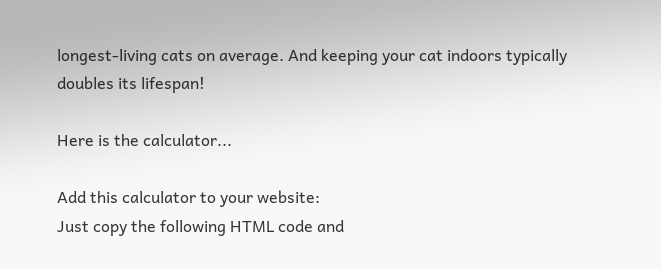longest-living cats on average. And keeping your cat indoors typically doubles its lifespan!

Here is the calculator...

Add this calculator to your website:
Just copy the following HTML code and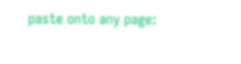paste onto any page: